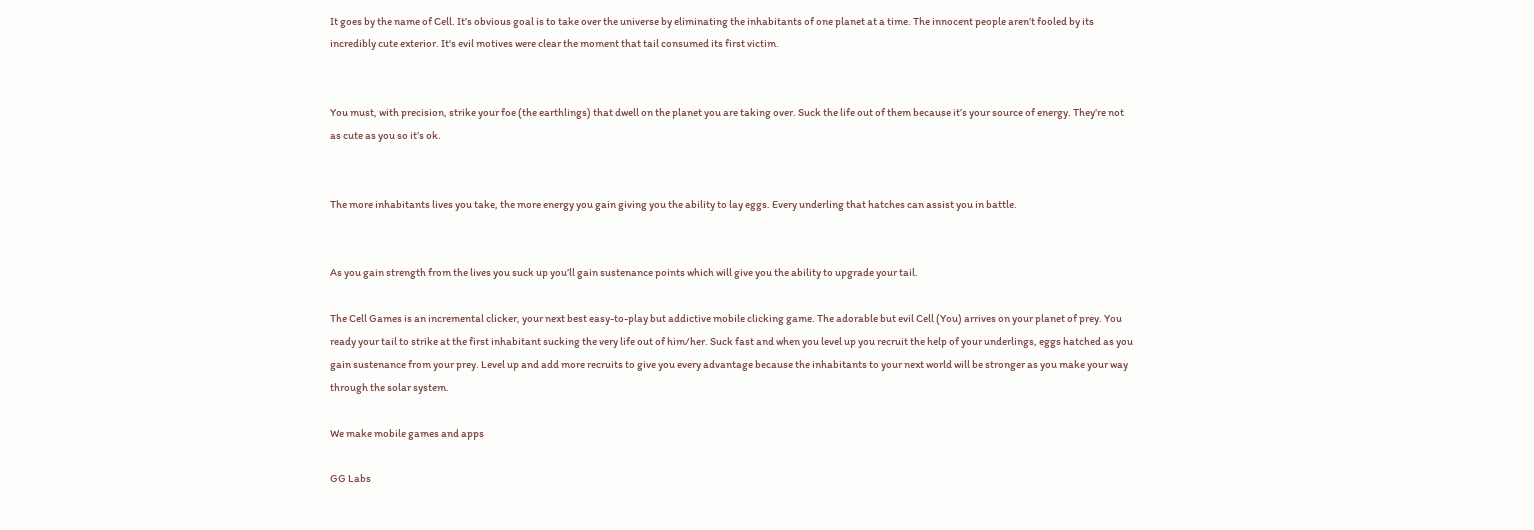It goes by the name of Cell. It’s obvious goal is to take over the universe by eliminating the inhabitants of one planet at a time. The innocent people aren’t fooled by its incredibly cute exterior. It's evil motives were clear the moment that tail consumed its first victim.


You must, with precision, strike your foe (the earthlings) that dwell on the planet you are taking over. Suck the life out of them because it’s your source of energy. They’re not as cute as you so it’s ok.


The more inhabitants lives you take, the more energy you gain giving you the ability to lay eggs. Every underling that hatches can assist you in battle.


As you gain strength from the lives you suck up you’ll gain sustenance points which will give you the ability to upgrade your tail.

The Cell Games is an incremental clicker, your next best easy-to-play but addictive mobile clicking game. The adorable but evil Cell (You) arrives on your planet of prey. You ready your tail to strike at the first inhabitant sucking the very life out of him/her. Suck fast and when you level up you recruit the help of your underlings, eggs hatched as you gain sustenance from your prey. Level up and add more recruits to give you every advantage because the inhabitants to your next world will be stronger as you make your way through the solar system.

We make mobile games and apps

GG Labs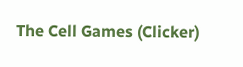The Cell Games (Clicker)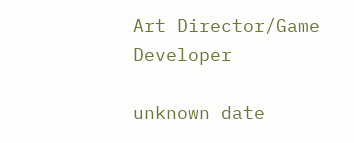Art Director/Game Developer

unknown date